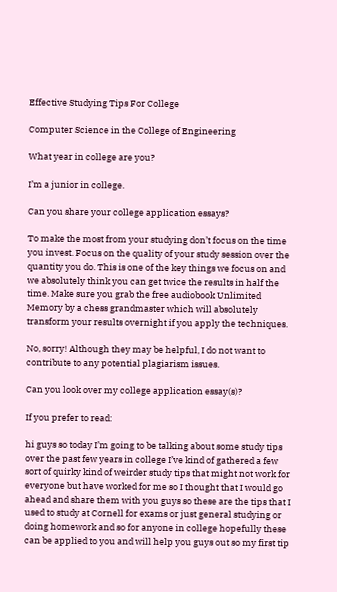Effective Studying Tips For College

Computer Science in the College of Engineering

What year in college are you?

I’m a junior in college.

Can you share your college application essays?

To make the most from your studying don’t focus on the time you invest. Focus on the quality of your study session over the quantity you do. This is one of the key things we focus on and we absolutely think you can get twice the results in half the time. Make sure you grab the free audiobook Unlimited Memory by a chess grandmaster which will absolutely transform your results overnight if you apply the techniques.

No, sorry! Although they may be helpful, I do not want to contribute to any potential plagiarism issues.

Can you look over my college application essay(s)?

If you prefer to read:

hi guys so today I’m going to be talking about some study tips over the past few years in college I’ve kind of gathered a few sort of quirky kind of weirder study tips that might not work for everyone but have worked for me so I thought that I would go ahead and share them with you guys so these are the tips that I used to study at Cornell for exams or just general studying or doing homework and so for anyone in college hopefully these can be applied to you and will help you guys out so my first tip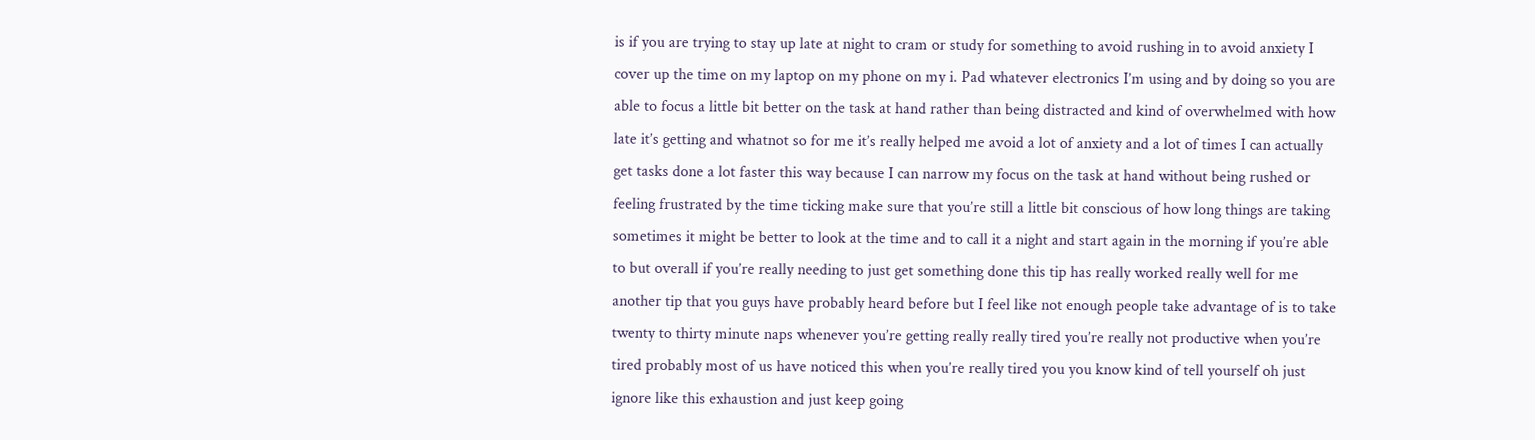is if you are trying to stay up late at night to cram or study for something to avoid rushing in to avoid anxiety I cover up the time on my laptop on my phone on my i. Pad whatever electronics I’m using and by doing so you are able to focus a little bit better on the task at hand rather than being distracted and kind of overwhelmed with how late it’s getting and whatnot so for me it’s really helped me avoid a lot of anxiety and a lot of times I can actually get tasks done a lot faster this way because I can narrow my focus on the task at hand without being rushed or feeling frustrated by the time ticking make sure that you’re still a little bit conscious of how long things are taking sometimes it might be better to look at the time and to call it a night and start again in the morning if you’re able to but overall if you’re really needing to just get something done this tip has really worked really well for me another tip that you guys have probably heard before but I feel like not enough people take advantage of is to take twenty to thirty minute naps whenever you’re getting really really tired you’re really not productive when you’re tired probably most of us have noticed this when you’re really tired you you know kind of tell yourself oh just ignore like this exhaustion and just keep going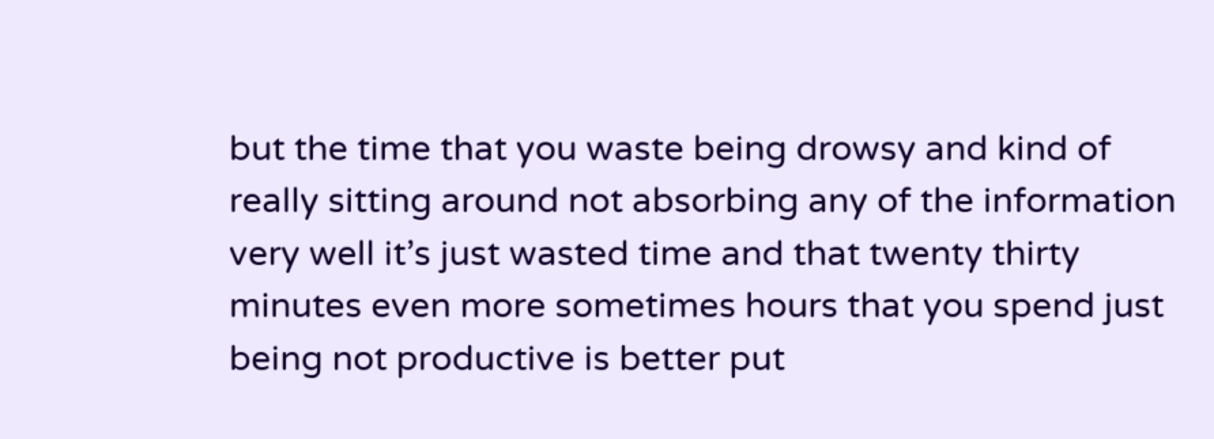but the time that you waste being drowsy and kind of really sitting around not absorbing any of the information very well it’s just wasted time and that twenty thirty minutes even more sometimes hours that you spend just being not productive is better put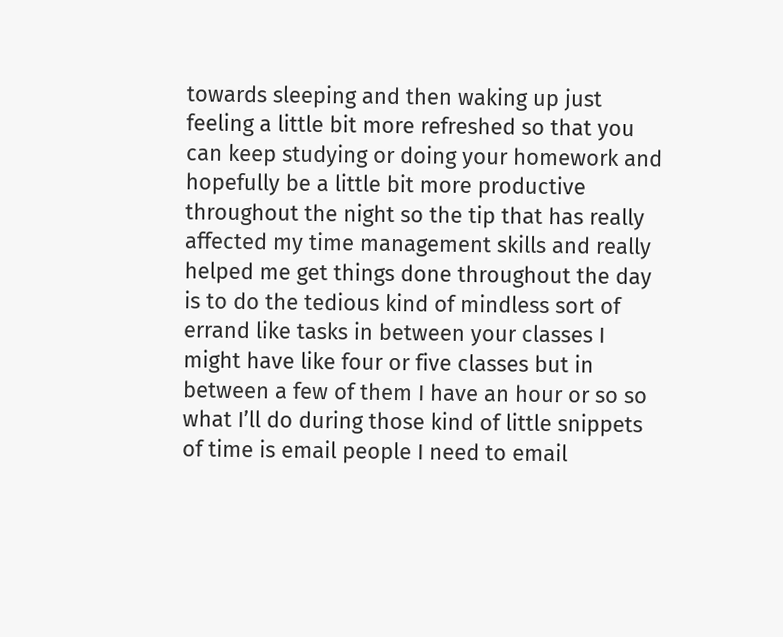towards sleeping and then waking up just feeling a little bit more refreshed so that you can keep studying or doing your homework and hopefully be a little bit more productive throughout the night so the tip that has really affected my time management skills and really helped me get things done throughout the day is to do the tedious kind of mindless sort of errand like tasks in between your classes I might have like four or five classes but in between a few of them I have an hour or so so what I’ll do during those kind of little snippets of time is email people I need to email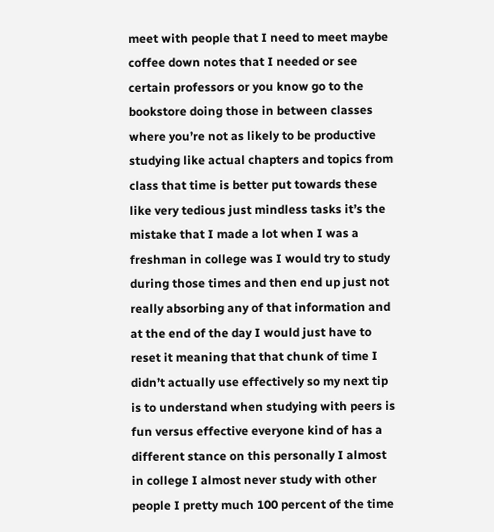meet with people that I need to meet maybe coffee down notes that I needed or see certain professors or you know go to the bookstore doing those in between classes where you’re not as likely to be productive studying like actual chapters and topics from class that time is better put towards these like very tedious just mindless tasks it’s the mistake that I made a lot when I was a freshman in college was I would try to study during those times and then end up just not really absorbing any of that information and at the end of the day I would just have to reset it meaning that that chunk of time I didn’t actually use effectively so my next tip is to understand when studying with peers is fun versus effective everyone kind of has a different stance on this personally I almost in college I almost never study with other people I pretty much 100 percent of the time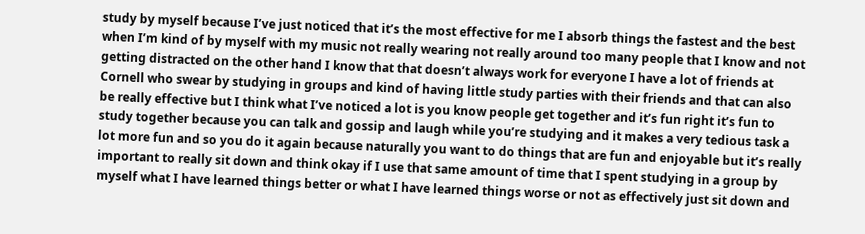study by myself because I’ve just noticed that it’s the most effective for me I absorb things the fastest and the best when I’m kind of by myself with my music not really wearing not really around too many people that I know and not getting distracted on the other hand I know that that doesn’t always work for everyone I have a lot of friends at Cornell who swear by studying in groups and kind of having little study parties with their friends and that can also be really effective but I think what I’ve noticed a lot is you know people get together and it’s fun right it’s fun to study together because you can talk and gossip and laugh while you’re studying and it makes a very tedious task a lot more fun and so you do it again because naturally you want to do things that are fun and enjoyable but it’s really important to really sit down and think okay if I use that same amount of time that I spent studying in a group by myself what I have learned things better or what I have learned things worse or not as effectively just sit down and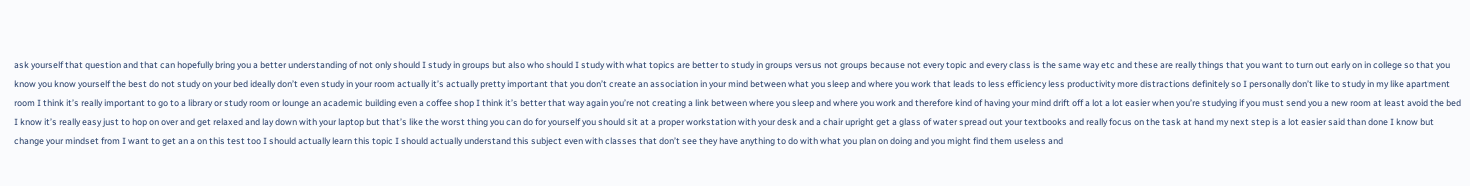ask yourself that question and that can hopefully bring you a better understanding of not only should I study in groups but also who should I study with what topics are better to study in groups versus not groups because not every topic and every class is the same way etc and these are really things that you want to turn out early on in college so that you know you know yourself the best do not study on your bed ideally don’t even study in your room actually it’s actually pretty important that you don’t create an association in your mind between what you sleep and where you work that leads to less efficiency less productivity more distractions definitely so I personally don’t like to study in my like apartment room I think it’s really important to go to a library or study room or lounge an academic building even a coffee shop I think it’s better that way again you’re not creating a link between where you sleep and where you work and therefore kind of having your mind drift off a lot a lot easier when you’re studying if you must send you a new room at least avoid the bed I know it’s really easy just to hop on over and get relaxed and lay down with your laptop but that’s like the worst thing you can do for yourself you should sit at a proper workstation with your desk and a chair upright get a glass of water spread out your textbooks and really focus on the task at hand my next step is a lot easier said than done I know but change your mindset from I want to get an a on this test too I should actually learn this topic I should actually understand this subject even with classes that don’t see they have anything to do with what you plan on doing and you might find them useless and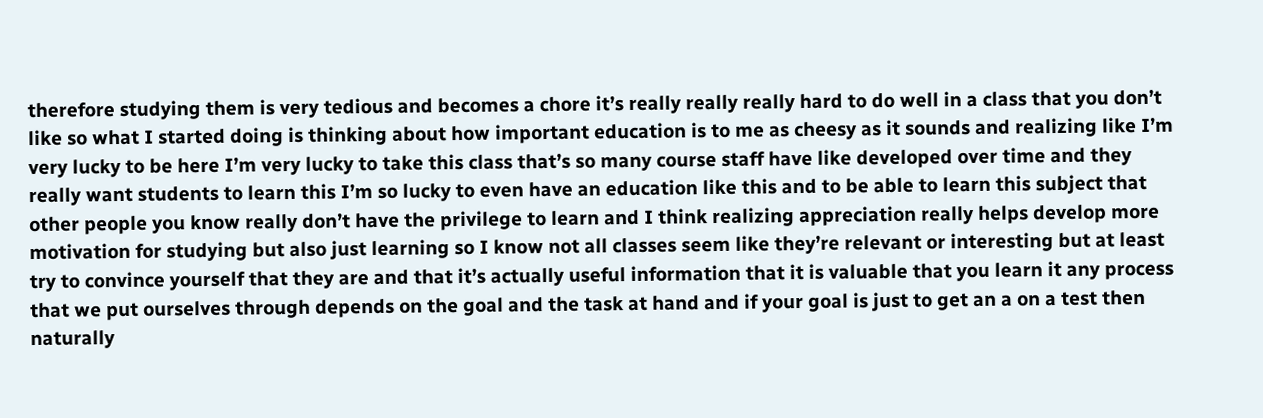therefore studying them is very tedious and becomes a chore it’s really really really hard to do well in a class that you don’t like so what I started doing is thinking about how important education is to me as cheesy as it sounds and realizing like I’m very lucky to be here I’m very lucky to take this class that’s so many course staff have like developed over time and they really want students to learn this I’m so lucky to even have an education like this and to be able to learn this subject that other people you know really don’t have the privilege to learn and I think realizing appreciation really helps develop more motivation for studying but also just learning so I know not all classes seem like they’re relevant or interesting but at least try to convince yourself that they are and that it’s actually useful information that it is valuable that you learn it any process that we put ourselves through depends on the goal and the task at hand and if your goal is just to get an a on a test then naturally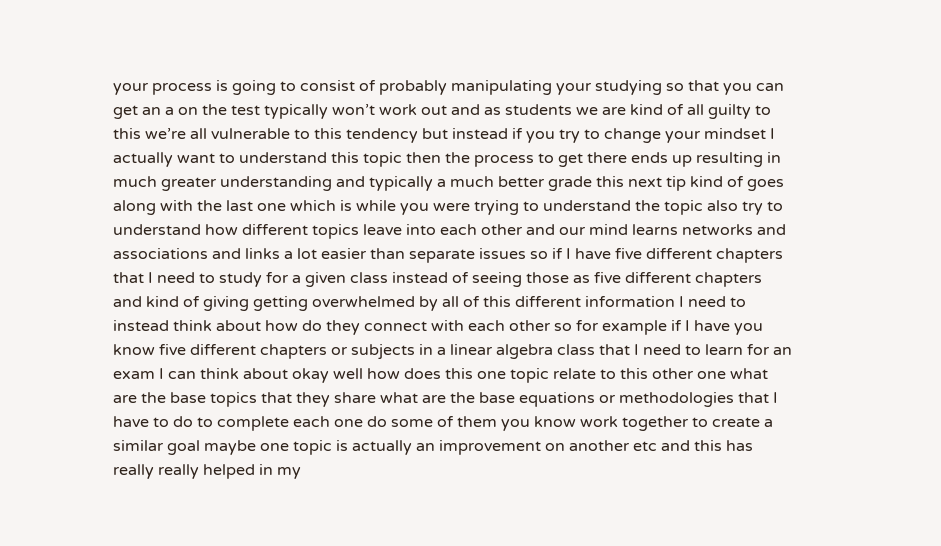your process is going to consist of probably manipulating your studying so that you can get an a on the test typically won’t work out and as students we are kind of all guilty to this we’re all vulnerable to this tendency but instead if you try to change your mindset I actually want to understand this topic then the process to get there ends up resulting in much greater understanding and typically a much better grade this next tip kind of goes along with the last one which is while you were trying to understand the topic also try to understand how different topics leave into each other and our mind learns networks and associations and links a lot easier than separate issues so if I have five different chapters that I need to study for a given class instead of seeing those as five different chapters and kind of giving getting overwhelmed by all of this different information I need to instead think about how do they connect with each other so for example if I have you know five different chapters or subjects in a linear algebra class that I need to learn for an exam I can think about okay well how does this one topic relate to this other one what are the base topics that they share what are the base equations or methodologies that I have to do to complete each one do some of them you know work together to create a similar goal maybe one topic is actually an improvement on another etc and this has really really helped in my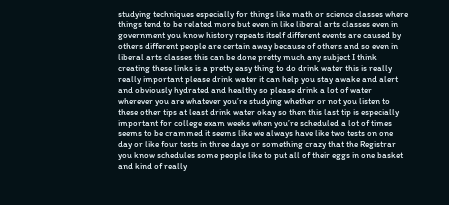studying techniques especially for things like math or science classes where things tend to be related more but even in like liberal arts classes even in government you know history repeats itself different events are caused by others different people are certain away because of others and so even in liberal arts classes this can be done pretty much any subject I think creating these links is a pretty easy thing to do drink water this is really really important please drink water it can help you stay awake and alert and obviously hydrated and healthy so please drink a lot of water wherever you are whatever you’re studying whether or not you listen to these other tips at least drink water okay so then this last tip is especially important for college exam weeks when you’re scheduled a lot of times seems to be crammed it seems like we always have like two tests on one day or like four tests in three days or something crazy that the Registrar you know schedules some people like to put all of their eggs in one basket and kind of really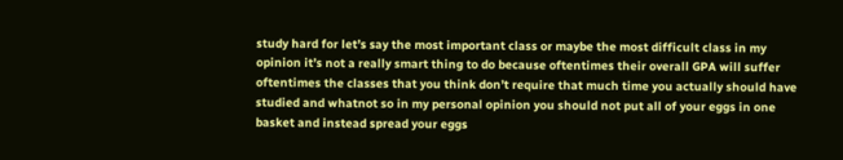study hard for let’s say the most important class or maybe the most difficult class in my opinion it’s not a really smart thing to do because oftentimes their overall GPA will suffer oftentimes the classes that you think don’t require that much time you actually should have studied and whatnot so in my personal opinion you should not put all of your eggs in one basket and instead spread your eggs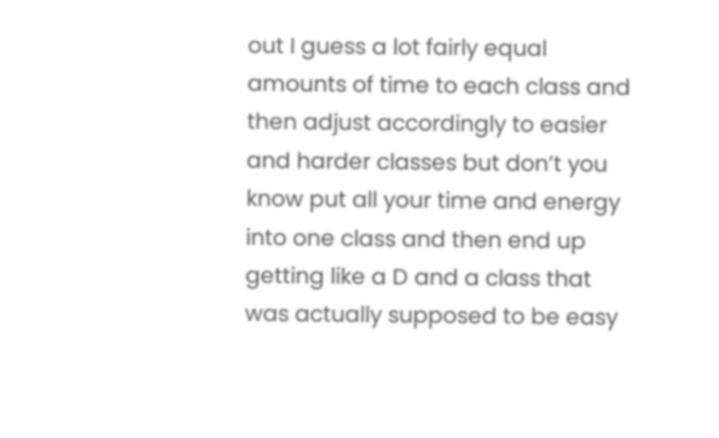out I guess a lot fairly equal amounts of time to each class and then adjust accordingly to easier and harder classes but don’t you know put all your time and energy into one class and then end up getting like a D and a class that was actually supposed to be easy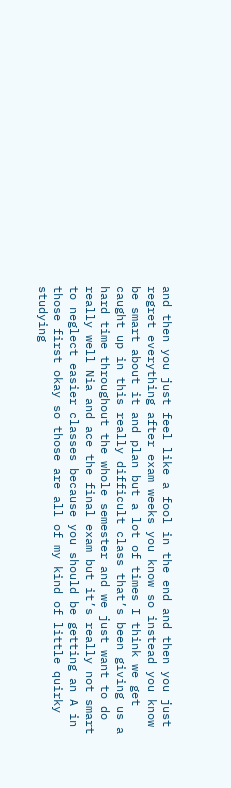and then you just feel like a fool in the end and then you just regret everything after exam weeks you know so instead you know be smart about it and plan but a lot of times I think we get caught up in this really difficult class that’s been giving us a hard time throughout the whole semester and we just want to do really well Nia and ace the final exam but it’s really not smart to neglect easier classes because you should be getting an A in those first okay so those are all of my kind of little quirky studying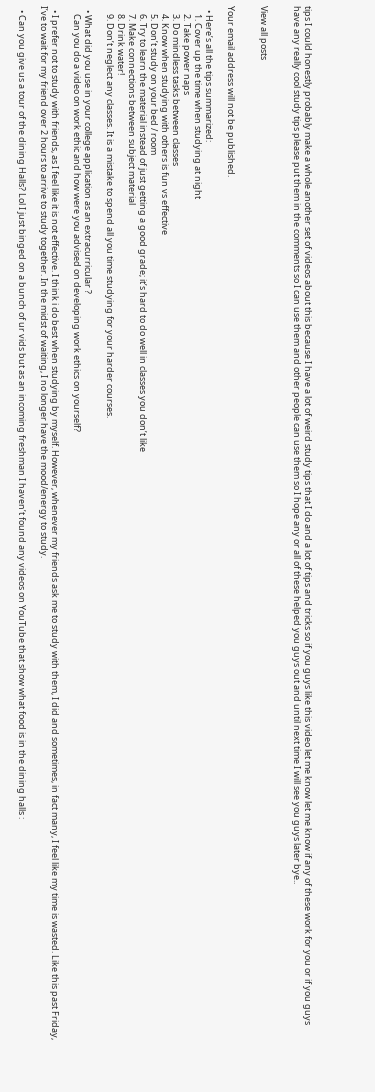tips I could honestly probably make a whole another set of videos about this because I have a lot of weird study tips that I do and a lot of tips and tricks so if you guys like this video let me know let me know if any of these work for you or if you guys have any really cool study tips please put them in the comments so I can use them and other people can use them so I hope any or all of these helped you guys out and until next time I will see you guys later bye..


View all posts


Your email address will not be published.

  • Here’s all the tips summarized:
    1. Cover up the time when studying at night
    2. Take power naps
    3. Do mindless tasks between classes
    4. Know when studying with others is fun vs effective
    5. Don’t study on your bed / room
    6. Try to learn the material instead of just getting a good grade; it’s hard to do well in classes you don’t like
    7. Make connections between subject material
    8. Drink water!
    9. Don’t neglect any classes. It is a mistake to spend all you time studying for your harder courses.

  • What did you use in your college application as an extracurricular ?
    Can you do a video on work ethic and how were you advised on developing work ethics on yourself?

  • I prefer not to study with friends, as I feel like it is not effective. I think i do best when studying by myself. However, whenever my friends ask me to study with them, I did and sometimes, in fact many, I feel like my time is wasted. Like this past Friday, I’ve to wait for my friend over 2 hours to arrive to study together. In the midst of waiting, I no longer have the mood/energy to study.

  • Can you give us a tour of the dining Halls? Lol I just binged on a bunch of ur vids but as an incoming freshman I haven’t found any videos on YouTube that show what food is in the dining halls :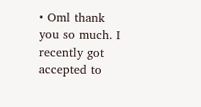• Oml thank you so much. I recently got accepted to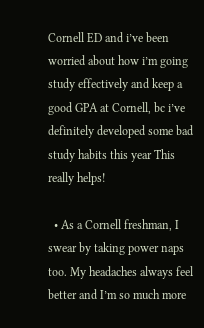Cornell ED and i’ve been worried about how i’m going study effectively and keep a good GPA at Cornell, bc i’ve definitely developed some bad study habits this year This really helps!

  • As a Cornell freshman, I swear by taking power naps too. My headaches always feel better and I’m so much more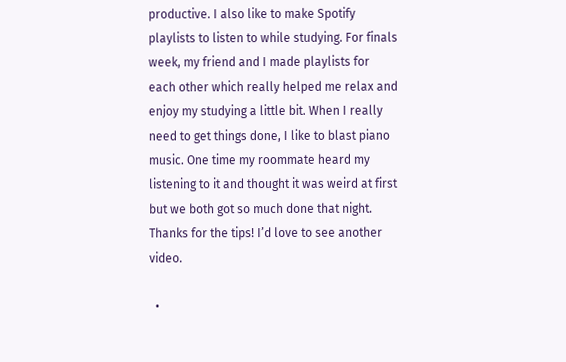productive. I also like to make Spotify playlists to listen to while studying. For finals week, my friend and I made playlists for each other which really helped me relax and enjoy my studying a little bit. When I really need to get things done, I like to blast piano music. One time my roommate heard my listening to it and thought it was weird at first but we both got so much done that night. Thanks for the tips! I’d love to see another video.

  •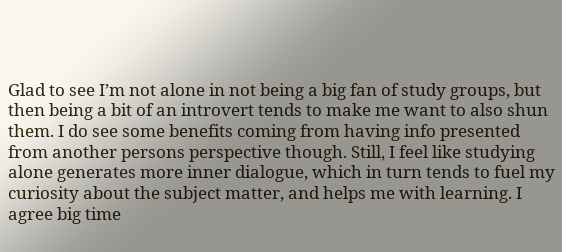Glad to see I’m not alone in not being a big fan of study groups, but then being a bit of an introvert tends to make me want to also shun them. I do see some benefits coming from having info presented from another persons perspective though. Still, I feel like studying alone generates more inner dialogue, which in turn tends to fuel my curiosity about the subject matter, and helps me with learning. I agree big time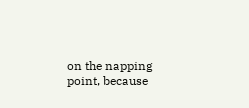on the napping point, because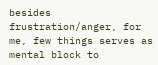besides frustration/anger, for me, few things serves as mental block to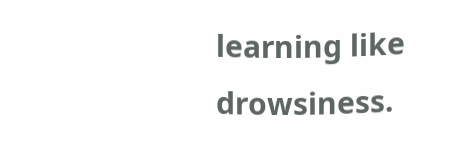learning like drowsiness.